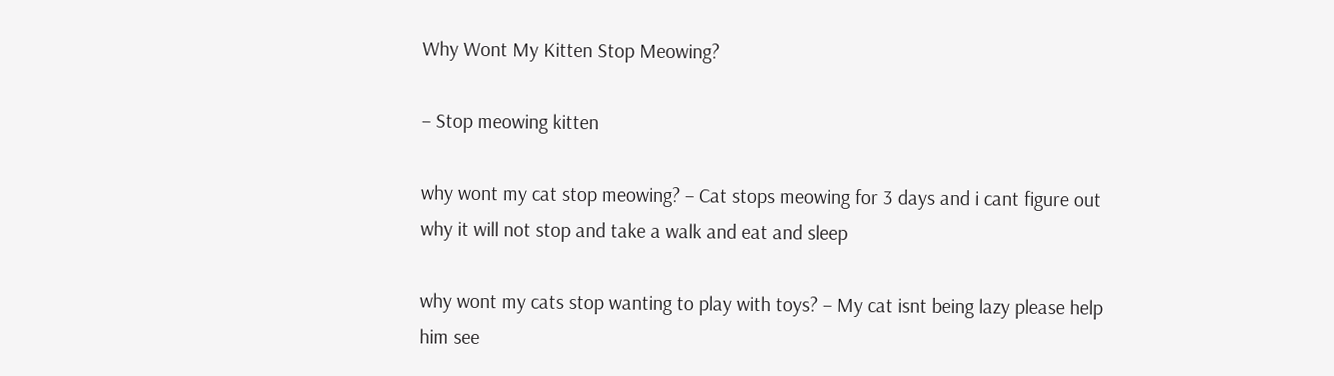Why Wont My Kitten Stop Meowing?

– Stop meowing kitten

why wont my cat stop meowing? – Cat stops meowing for 3 days and i cant figure out why it will not stop and take a walk and eat and sleep

why wont my cats stop wanting to play with toys? – My cat isnt being lazy please help him see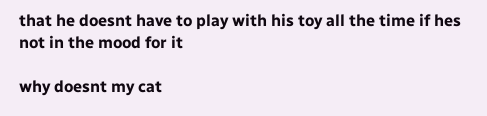that he doesnt have to play with his toy all the time if hes not in the mood for it

why doesnt my cat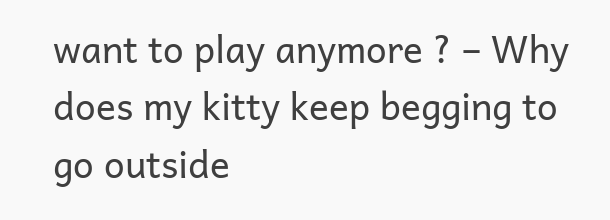want to play anymore ? – Why does my kitty keep begging to go outside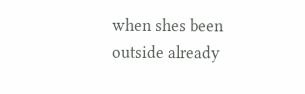when shes been outside already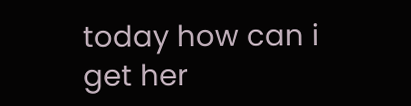today how can i get her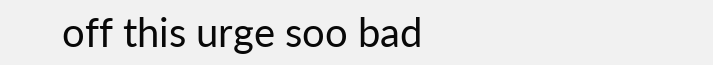off this urge soo bad